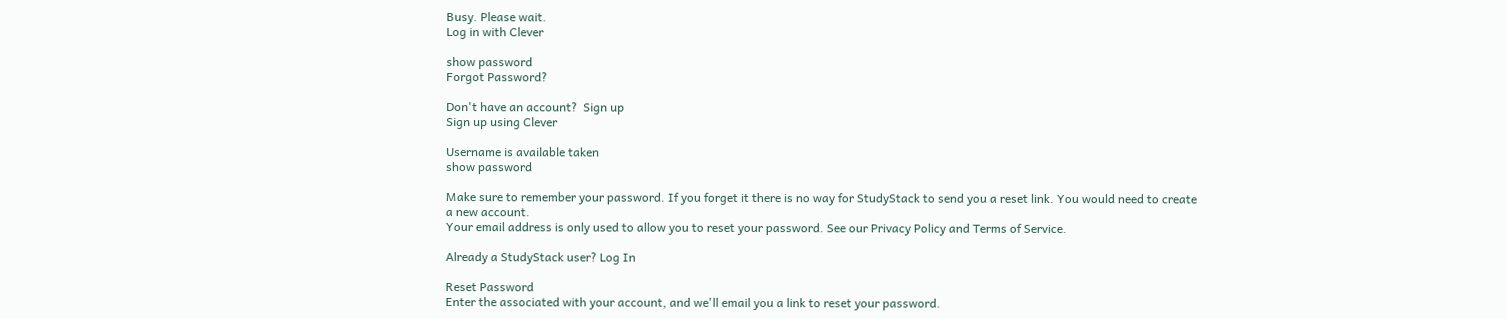Busy. Please wait.
Log in with Clever

show password
Forgot Password?

Don't have an account?  Sign up
Sign up using Clever

Username is available taken
show password

Make sure to remember your password. If you forget it there is no way for StudyStack to send you a reset link. You would need to create a new account.
Your email address is only used to allow you to reset your password. See our Privacy Policy and Terms of Service.

Already a StudyStack user? Log In

Reset Password
Enter the associated with your account, and we'll email you a link to reset your password.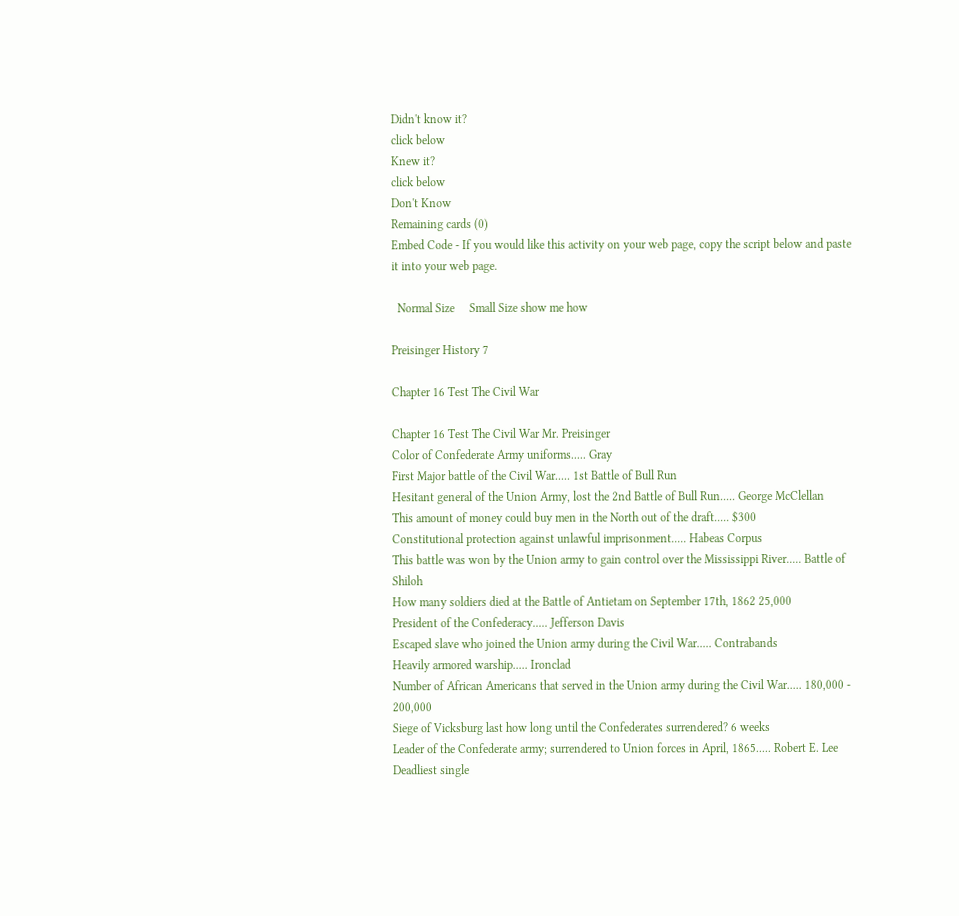Didn't know it?
click below
Knew it?
click below
Don't Know
Remaining cards (0)
Embed Code - If you would like this activity on your web page, copy the script below and paste it into your web page.

  Normal Size     Small Size show me how

Preisinger History 7

Chapter 16 Test The Civil War

Chapter 16 Test The Civil War Mr. Preisinger
Color of Confederate Army uniforms..... Gray
First Major battle of the Civil War..... 1st Battle of Bull Run
Hesitant general of the Union Army, lost the 2nd Battle of Bull Run..... George McClellan
This amount of money could buy men in the North out of the draft..... $300
Constitutional protection against unlawful imprisonment..... Habeas Corpus
This battle was won by the Union army to gain control over the Mississippi River..... Battle of Shiloh
How many soldiers died at the Battle of Antietam on September 17th, 1862 25,000
President of the Confederacy..... Jefferson Davis
Escaped slave who joined the Union army during the Civil War..... Contrabands
Heavily armored warship..... Ironclad
Number of African Americans that served in the Union army during the Civil War..... 180,000 - 200,000
Siege of Vicksburg last how long until the Confederates surrendered? 6 weeks
Leader of the Confederate army; surrendered to Union forces in April, 1865..... Robert E. Lee
Deadliest single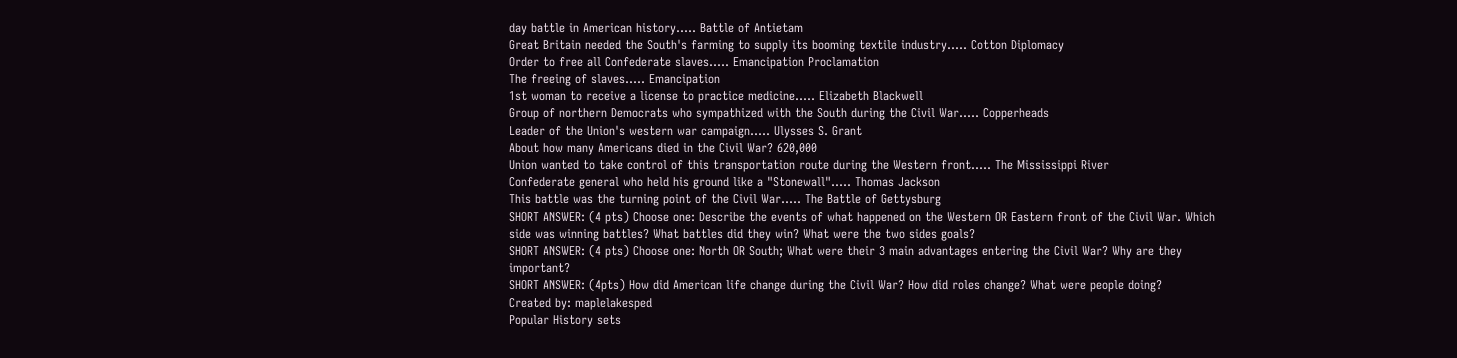day battle in American history..... Battle of Antietam
Great Britain needed the South's farming to supply its booming textile industry..... Cotton Diplomacy
Order to free all Confederate slaves..... Emancipation Proclamation
The freeing of slaves..... Emancipation
1st woman to receive a license to practice medicine..... Elizabeth Blackwell
Group of northern Democrats who sympathized with the South during the Civil War..... Copperheads
Leader of the Union's western war campaign..... Ulysses S. Grant
About how many Americans died in the Civil War? 620,000
Union wanted to take control of this transportation route during the Western front..... The Mississippi River
Confederate general who held his ground like a "Stonewall"..... Thomas Jackson
This battle was the turning point of the Civil War..... The Battle of Gettysburg
SHORT ANSWER: (4 pts) Choose one: Describe the events of what happened on the Western OR Eastern front of the Civil War. Which side was winning battles? What battles did they win? What were the two sides goals?
SHORT ANSWER: (4 pts) Choose one: North OR South; What were their 3 main advantages entering the Civil War? Why are they important?
SHORT ANSWER: (4pts) How did American life change during the Civil War? How did roles change? What were people doing?
Created by: maplelakesped
Popular History sets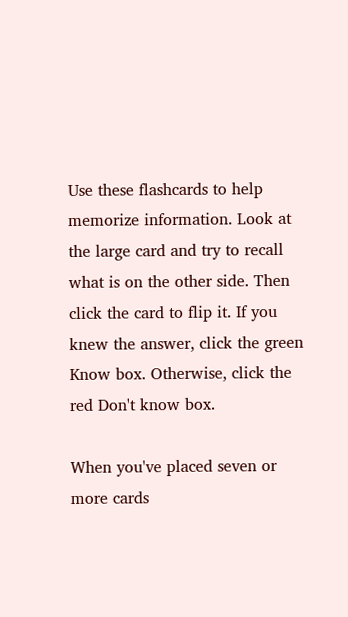Use these flashcards to help memorize information. Look at the large card and try to recall what is on the other side. Then click the card to flip it. If you knew the answer, click the green Know box. Otherwise, click the red Don't know box.

When you've placed seven or more cards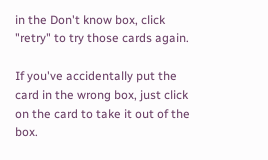in the Don't know box, click "retry" to try those cards again.

If you've accidentally put the card in the wrong box, just click on the card to take it out of the box.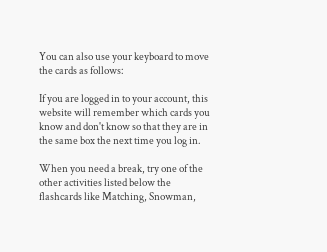You can also use your keyboard to move the cards as follows:

If you are logged in to your account, this website will remember which cards you know and don't know so that they are in the same box the next time you log in.

When you need a break, try one of the other activities listed below the flashcards like Matching, Snowman,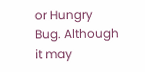or Hungry Bug. Although it may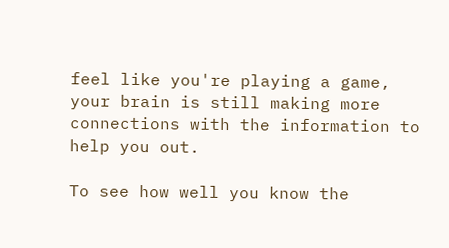feel like you're playing a game, your brain is still making more connections with the information to help you out.

To see how well you know the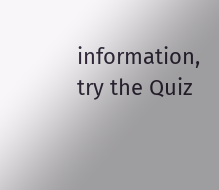information, try the Quiz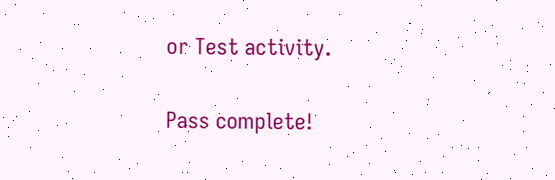or Test activity.

Pass complete!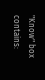"Know" box contains: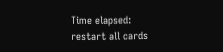Time elapsed:
restart all cards